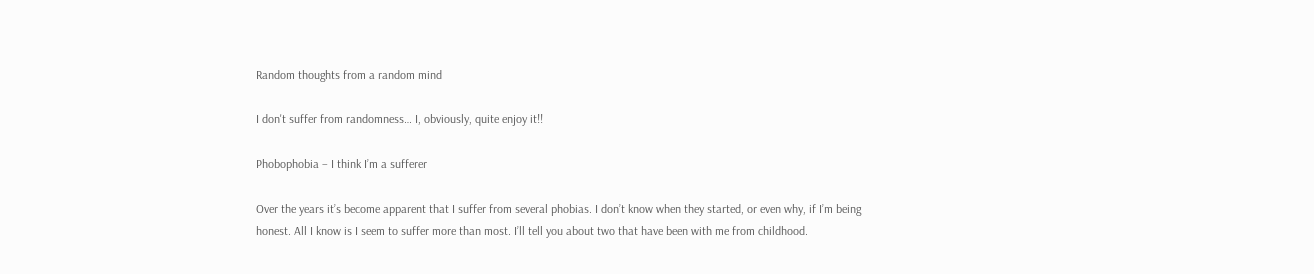Random thoughts from a random mind

I don't suffer from randomness… I, obviously, quite enjoy it!!

Phobophobia – I think I’m a sufferer

Over the years it’s become apparent that I suffer from several phobias. I don’t know when they started, or even why, if I’m being honest. All I know is I seem to suffer more than most. I’ll tell you about two that have been with me from childhood.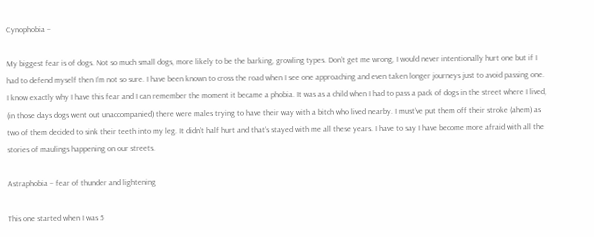Cynophobia –

My biggest fear is of dogs. Not so much small dogs, more likely to be the barking, growling types. Don’t get me wrong, I would never intentionally hurt one but if I had to defend myself then I’m not so sure. I have been known to cross the road when I see one approaching and even taken longer journeys just to avoid passing one. I know exactly why I have this fear and I can remember the moment it became a phobia. It was as a child when I had to pass a pack of dogs in the street where I lived, (in those days dogs went out unaccompanied) there were males trying to have their way with a bitch who lived nearby. I must’ve put them off their stroke (ahem) as two of them decided to sink their teeth into my leg. It didn’t half hurt and that’s stayed with me all these years. I have to say I have become more afraid with all the stories of maulings happening on our streets.

Astraphobia – fear of thunder and lightening

This one started when I was 5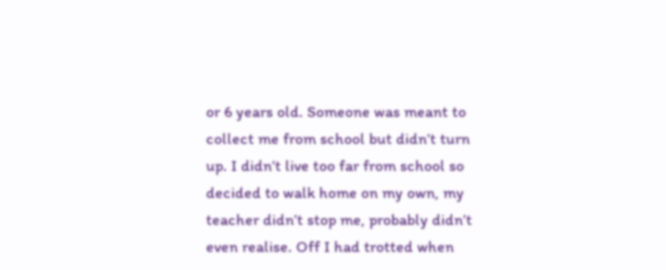or 6 years old. Someone was meant to collect me from school but didn’t turn up. I didn’t live too far from school so decided to walk home on my own, my teacher didn’t stop me, probably didn’t even realise. Off I had trotted when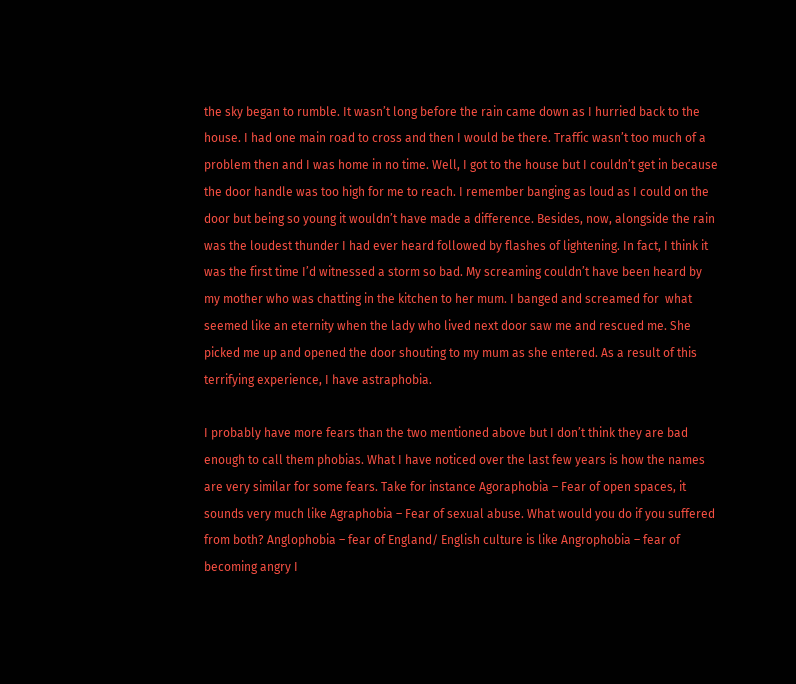the sky began to rumble. It wasn’t long before the rain came down as I hurried back to the house. I had one main road to cross and then I would be there. Traffic wasn’t too much of a problem then and I was home in no time. Well, I got to the house but I couldn’t get in because the door handle was too high for me to reach. I remember banging as loud as I could on the door but being so young it wouldn’t have made a difference. Besides, now, alongside the rain was the loudest thunder I had ever heard followed by flashes of lightening. In fact, I think it was the first time I’d witnessed a storm so bad. My screaming couldn’t have been heard by my mother who was chatting in the kitchen to her mum. I banged and screamed for  what seemed like an eternity when the lady who lived next door saw me and rescued me. She picked me up and opened the door shouting to my mum as she entered. As a result of this terrifying experience, I have astraphobia.

I probably have more fears than the two mentioned above but I don’t think they are bad enough to call them phobias. What I have noticed over the last few years is how the names are very similar for some fears. Take for instance Agoraphobia – Fear of open spaces, it sounds very much like Agraphobia – Fear of sexual abuse. What would you do if you suffered from both? Anglophobia – fear of England/ English culture is like Angrophobia – fear of becoming angry I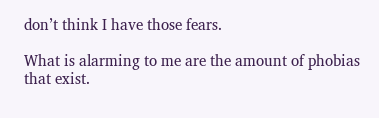don’t think I have those fears.

What is alarming to me are the amount of phobias that exist.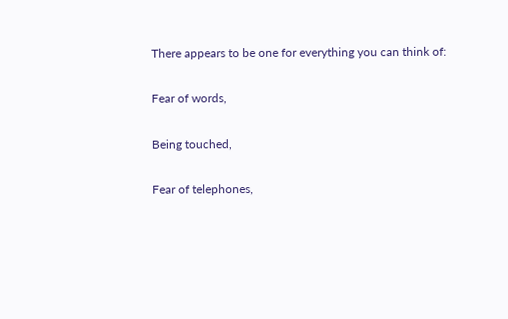There appears to be one for everything you can think of:

Fear of words,

Being touched,

Fear of telephones,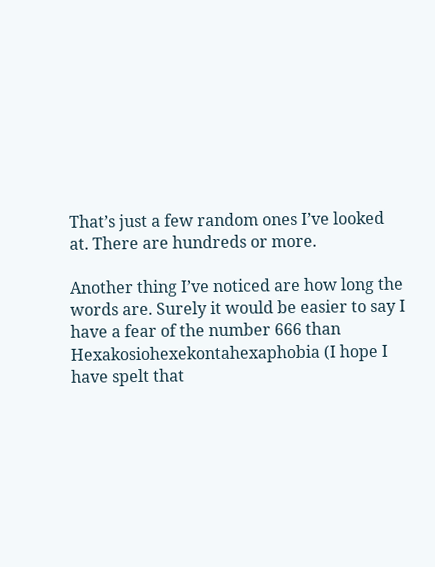That’s just a few random ones I’ve looked at. There are hundreds or more.

Another thing I’ve noticed are how long the words are. Surely it would be easier to say I have a fear of the number 666 than Hexakosiohexekontahexaphobia (I hope I have spelt that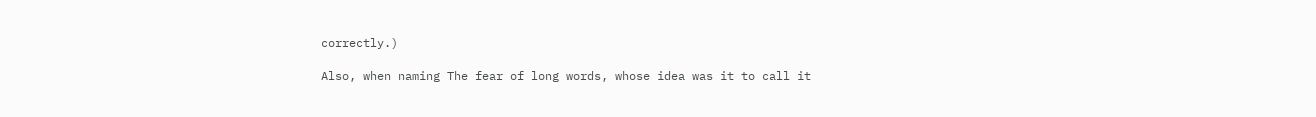correctly.)

Also, when naming The fear of long words, whose idea was it to call it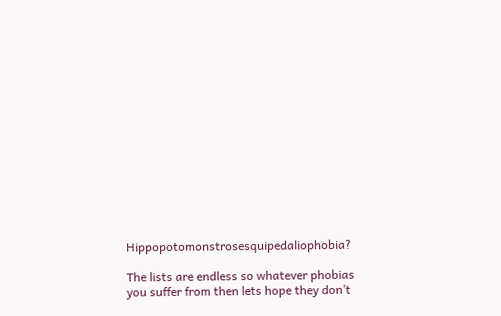Hippopotomonstrosesquipedaliophobia?

The lists are endless so whatever phobias you suffer from then lets hope they don’t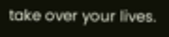take over your lives.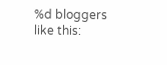%d bloggers like this: